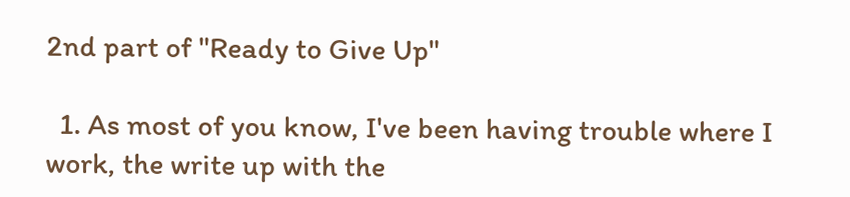2nd part of "Ready to Give Up"

  1. As most of you know, I've been having trouble where I work, the write up with the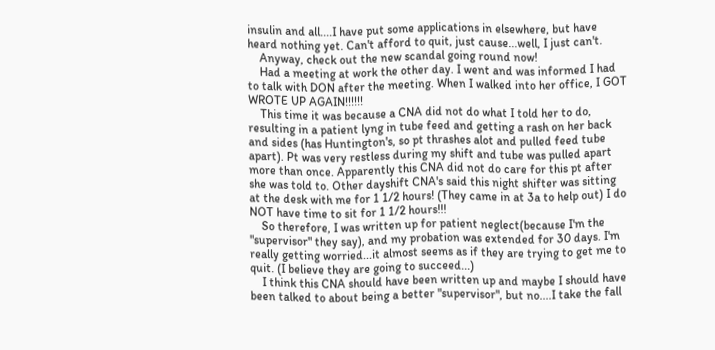insulin and all....I have put some applications in elsewhere, but have heard nothing yet. Can't afford to quit, just cause...well, I just can't.
    Anyway, check out the new scandal going round now!
    Had a meeting at work the other day. I went and was informed I had to talk with DON after the meeting. When I walked into her office, I GOT WROTE UP AGAIN!!!!!!
    This time it was because a CNA did not do what I told her to do, resulting in a patient lyng in tube feed and getting a rash on her back and sides (has Huntington's, so pt thrashes alot and pulled feed tube apart). Pt was very restless during my shift and tube was pulled apart more than once. Apparently this CNA did not do care for this pt after she was told to. Other dayshift CNA's said this night shifter was sitting at the desk with me for 1 1/2 hours! (They came in at 3a to help out) I do NOT have time to sit for 1 1/2 hours!!!
    So therefore, I was written up for patient neglect(because I'm the "supervisor" they say), and my probation was extended for 30 days. I'm really getting worried...it almost seems as if they are trying to get me to quit. (I believe they are going to succeed...)
    I think this CNA should have been written up and maybe I should have been talked to about being a better "supervisor", but no....I take the fall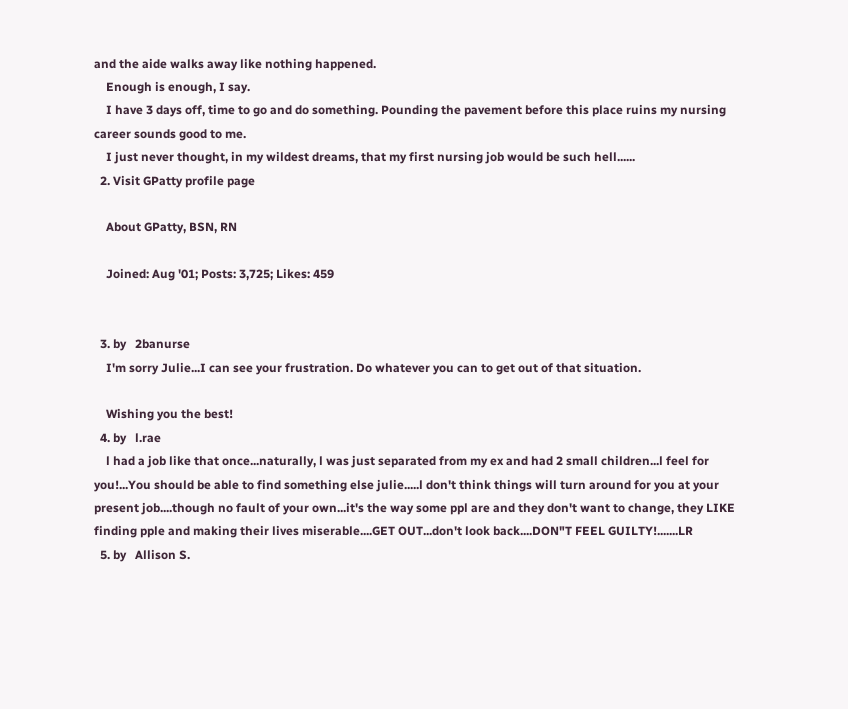and the aide walks away like nothing happened.
    Enough is enough, I say.
    I have 3 days off, time to go and do something. Pounding the pavement before this place ruins my nursing career sounds good to me.
    I just never thought, in my wildest dreams, that my first nursing job would be such hell......
  2. Visit GPatty profile page

    About GPatty, BSN, RN

    Joined: Aug '01; Posts: 3,725; Likes: 459


  3. by   2banurse
    I'm sorry Julie...I can see your frustration. Do whatever you can to get out of that situation.

    Wishing you the best!
  4. by   l.rae
    l had a job like that once...naturally, l was just separated from my ex and had 2 small children...l feel for you!...You should be able to find something else julie.....l don't think things will turn around for you at your present job....though no fault of your own...it's the way some ppl are and they don't want to change, they LIKE finding pple and making their lives miserable....GET OUT...don't look back....DON"T FEEL GUILTY!.......LR
  5. by   Allison S.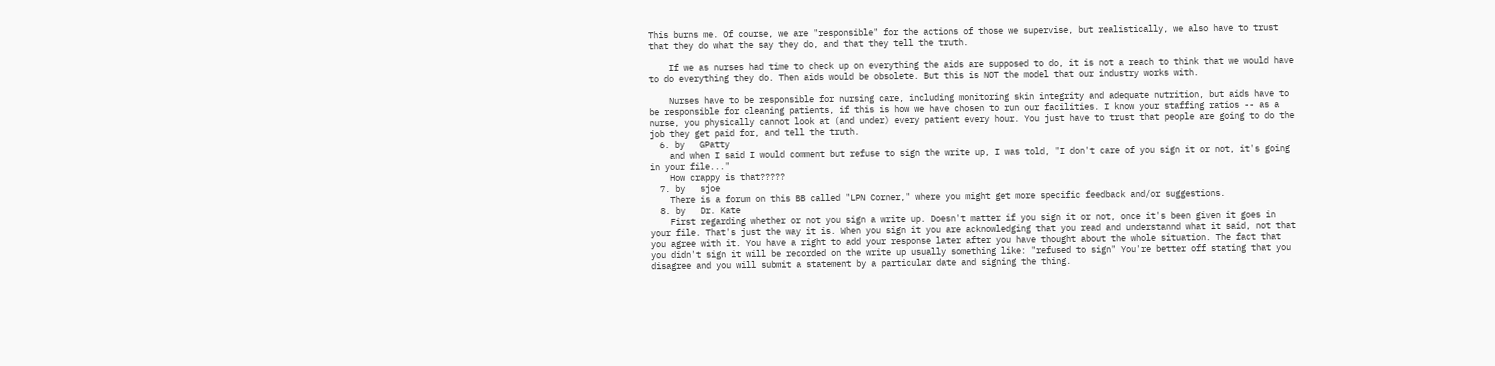This burns me. Of course, we are "responsible" for the actions of those we supervise, but realistically, we also have to trust that they do what the say they do, and that they tell the truth.

    If we as nurses had time to check up on everything the aids are supposed to do, it is not a reach to think that we would have to do everything they do. Then aids would be obsolete. But this is NOT the model that our industry works with.

    Nurses have to be responsible for nursing care, including monitoring skin integrity and adequate nutrition, but aids have to be responsible for cleaning patients, if this is how we have chosen to run our facilities. I know your staffing ratios -- as a nurse, you physically cannot look at (and under) every patient every hour. You just have to trust that people are going to do the job they get paid for, and tell the truth.
  6. by   GPatty
    and when I said I would comment but refuse to sign the write up, I was told, "I don't care of you sign it or not, it's going in your file..."
    How crappy is that?????
  7. by   sjoe
    There is a forum on this BB called "LPN Corner," where you might get more specific feedback and/or suggestions.
  8. by   Dr. Kate
    First regarding whether or not you sign a write up. Doesn't matter if you sign it or not, once it's been given it goes in your file. That's just the way it is. When you sign it you are acknowledging that you read and understannd what it said, not that you agree with it. You have a right to add your response later after you have thought about the whole situation. The fact that you didn't sign it will be recorded on the write up usually something like: "refused to sign" You're better off stating that you disagree and you will submit a statement by a particular date and signing the thing.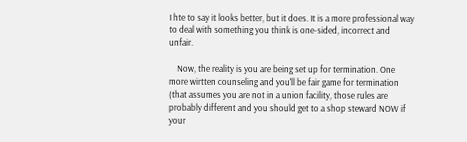I hte to say it looks better, but it does. It is a more professional way to deal with something you think is one-sided, incorrect and unfair.

    Now, the reality is you are being set up for termination. One more wirtten counseling and you'll be fair game for termination (that assumes you are not in a union facility, those rules are probably different and you should get to a shop steward NOW if your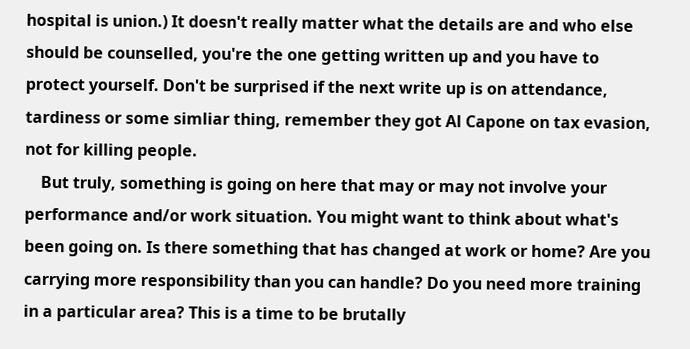hospital is union.) It doesn't really matter what the details are and who else should be counselled, you're the one getting written up and you have to protect yourself. Don't be surprised if the next write up is on attendance, tardiness or some simliar thing, remember they got Al Capone on tax evasion, not for killing people.
    But truly, something is going on here that may or may not involve your performance and/or work situation. You might want to think about what's been going on. Is there something that has changed at work or home? Are you carrying more responsibility than you can handle? Do you need more training in a particular area? This is a time to be brutally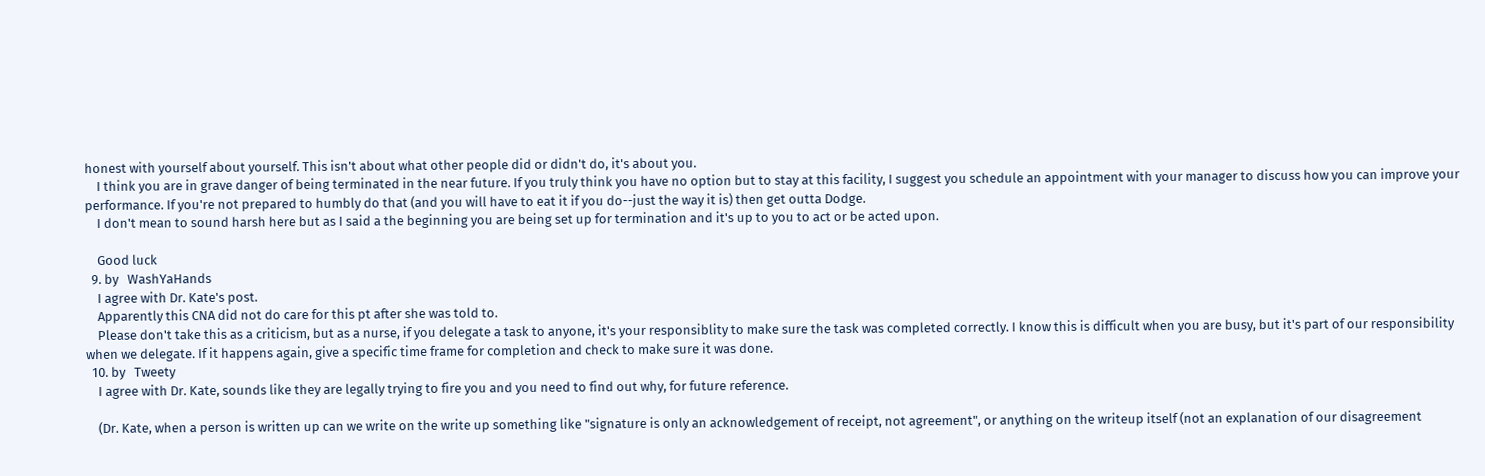honest with yourself about yourself. This isn't about what other people did or didn't do, it's about you.
    I think you are in grave danger of being terminated in the near future. If you truly think you have no option but to stay at this facility, I suggest you schedule an appointment with your manager to discuss how you can improve your performance. If you're not prepared to humbly do that (and you will have to eat it if you do--just the way it is) then get outta Dodge.
    I don't mean to sound harsh here but as I said a the beginning you are being set up for termination and it's up to you to act or be acted upon.

    Good luck
  9. by   WashYaHands
    I agree with Dr. Kate's post.
    Apparently this CNA did not do care for this pt after she was told to.
    Please don't take this as a criticism, but as a nurse, if you delegate a task to anyone, it's your responsiblity to make sure the task was completed correctly. I know this is difficult when you are busy, but it's part of our responsibility when we delegate. If it happens again, give a specific time frame for completion and check to make sure it was done.
  10. by   Tweety
    I agree with Dr. Kate, sounds like they are legally trying to fire you and you need to find out why, for future reference.

    (Dr. Kate, when a person is written up can we write on the write up something like "signature is only an acknowledgement of receipt, not agreement", or anything on the writeup itself (not an explanation of our disagreement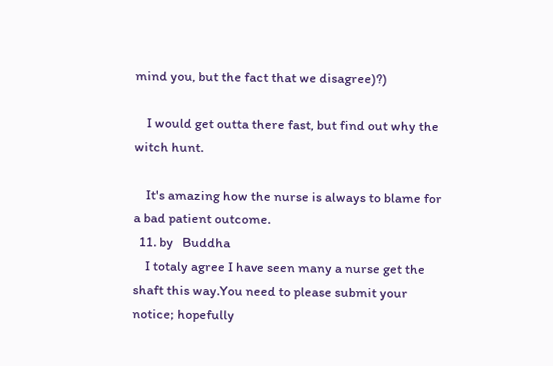mind you, but the fact that we disagree)?)

    I would get outta there fast, but find out why the witch hunt.

    It's amazing how the nurse is always to blame for a bad patient outcome.
  11. by   Buddha
    I totaly agree I have seen many a nurse get the shaft this way.You need to please submit your notice; hopefully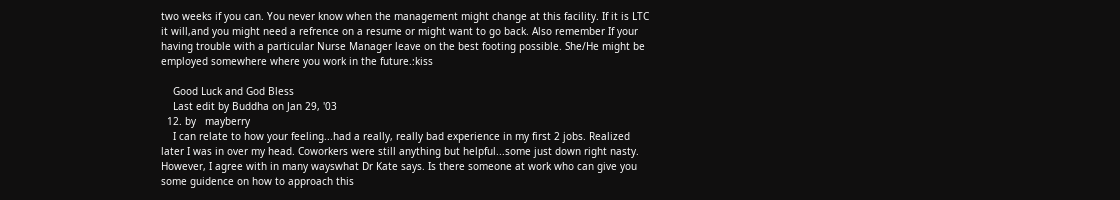two weeks if you can. You never know when the management might change at this facility. If it is LTC it will,and you might need a refrence on a resume or might want to go back. Also remember If your having trouble with a particular Nurse Manager leave on the best footing possible. She/He might be employed somewhere where you work in the future.:kiss

    Good Luck and God Bless
    Last edit by Buddha on Jan 29, '03
  12. by   mayberry
    I can relate to how your feeling...had a really, really bad experience in my first 2 jobs. Realized later I was in over my head. Coworkers were still anything but helpful...some just down right nasty. However, I agree with in many wayswhat Dr Kate says. Is there someone at work who can give you some guidence on how to approach this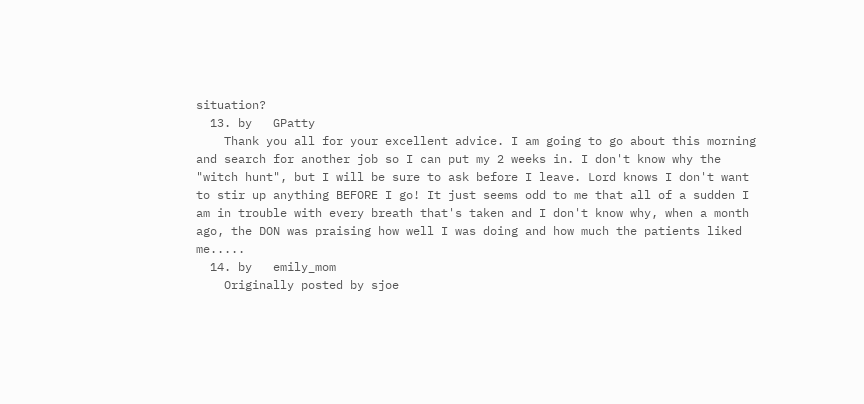situation?
  13. by   GPatty
    Thank you all for your excellent advice. I am going to go about this morning and search for another job so I can put my 2 weeks in. I don't know why the "witch hunt", but I will be sure to ask before I leave. Lord knows I don't want to stir up anything BEFORE I go! It just seems odd to me that all of a sudden I am in trouble with every breath that's taken and I don't know why, when a month ago, the DON was praising how well I was doing and how much the patients liked me.....
  14. by   emily_mom
    Originally posted by sjoe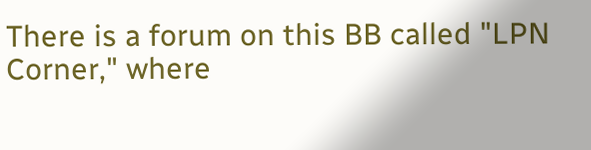There is a forum on this BB called "LPN Corner," where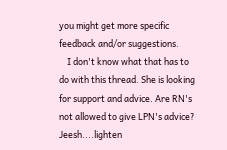you might get more specific feedback and/or suggestions.
    I don't know what that has to do with this thread. She is looking for support and advice. Are RN's not allowed to give LPN's advice? Jeesh....lighten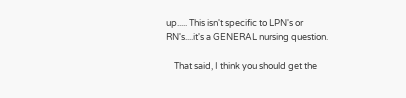up..... This isn't specific to LPN's or RN's....it's a GENERAL nursing question.

    That said, I think you should get the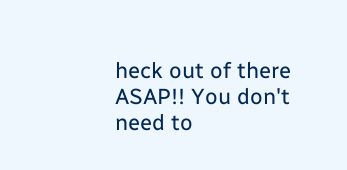heck out of there ASAP!! You don't need to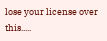lose your license over this.....